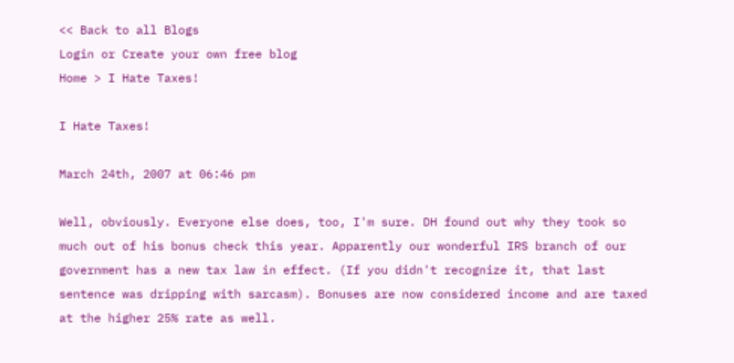<< Back to all Blogs
Login or Create your own free blog
Home > I Hate Taxes!

I Hate Taxes!

March 24th, 2007 at 06:46 pm

Well, obviously. Everyone else does, too, I'm sure. DH found out why they took so much out of his bonus check this year. Apparently our wonderful IRS branch of our government has a new tax law in effect. (If you didn't recognize it, that last sentence was dripping with sarcasm). Bonuses are now considered income and are taxed at the higher 25% rate as well.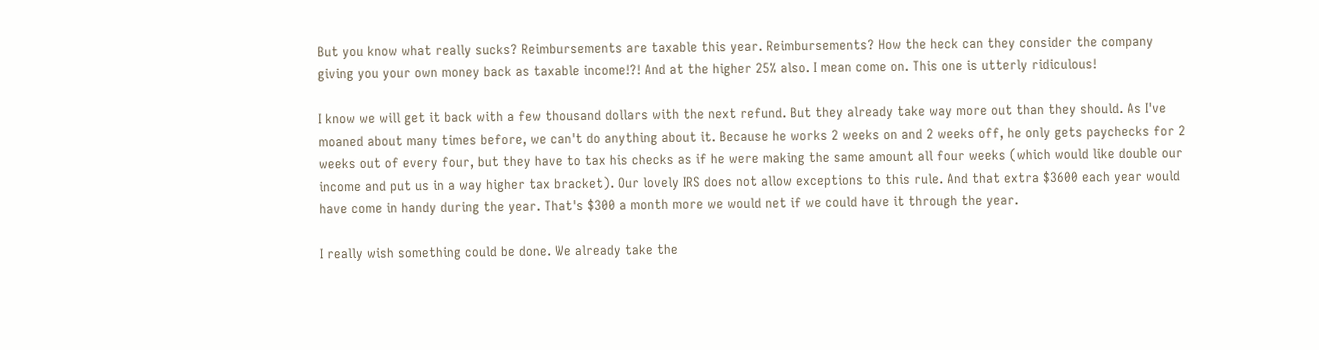But you know what really sucks? Reimbursements are taxable this year. Reimbursements? How the heck can they consider the company giving you your own money back as taxable income!?! And at the higher 25% also. I mean come on. This one is utterly ridiculous!

I know we will get it back with a few thousand dollars with the next refund. But they already take way more out than they should. As I've moaned about many times before, we can't do anything about it. Because he works 2 weeks on and 2 weeks off, he only gets paychecks for 2 weeks out of every four, but they have to tax his checks as if he were making the same amount all four weeks (which would like double our income and put us in a way higher tax bracket). Our lovely IRS does not allow exceptions to this rule. And that extra $3600 each year would have come in handy during the year. That's $300 a month more we would net if we could have it through the year.

I really wish something could be done. We already take the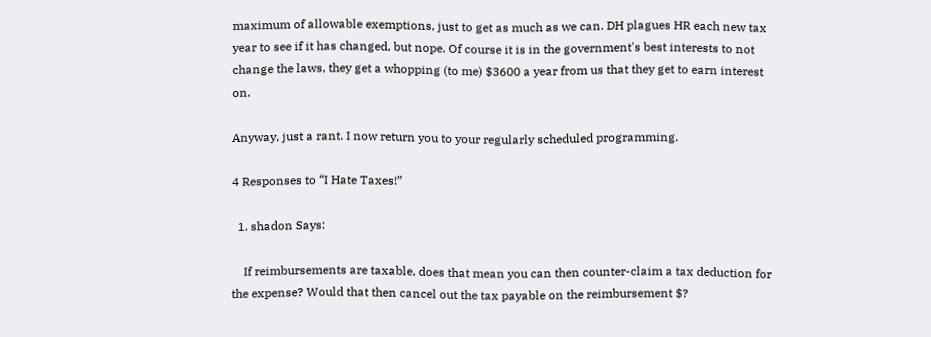maximum of allowable exemptions, just to get as much as we can. DH plagues HR each new tax year to see if it has changed, but nope. Of course it is in the government's best interests to not change the laws, they get a whopping (to me) $3600 a year from us that they get to earn interest on.

Anyway, just a rant. I now return you to your regularly scheduled programming.

4 Responses to “I Hate Taxes!”

  1. shadon Says:

    If reimbursements are taxable, does that mean you can then counter-claim a tax deduction for the expense? Would that then cancel out the tax payable on the reimbursement $?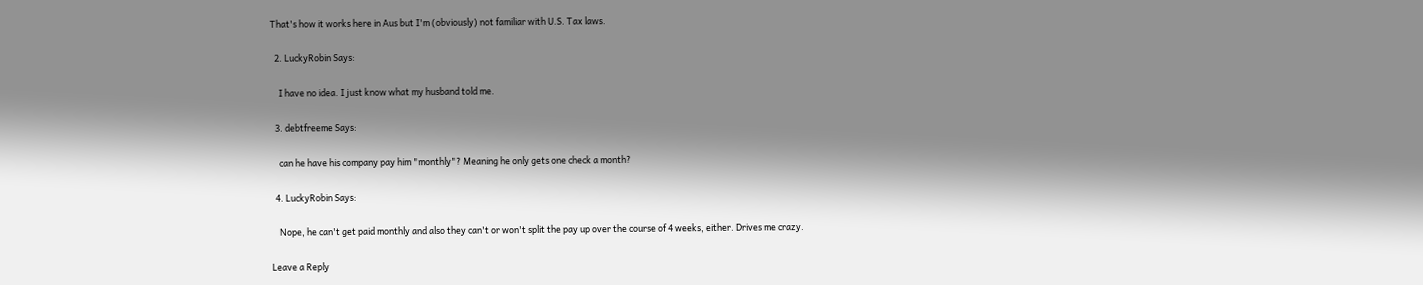That's how it works here in Aus but I'm (obviously) not familiar with U.S. Tax laws.

  2. LuckyRobin Says:

    I have no idea. I just know what my husband told me.

  3. debtfreeme Says:

    can he have his company pay him "monthly"? Meaning he only gets one check a month?

  4. LuckyRobin Says:

    Nope, he can't get paid monthly and also they can't or won't split the pay up over the course of 4 weeks, either. Drives me crazy.

Leave a Reply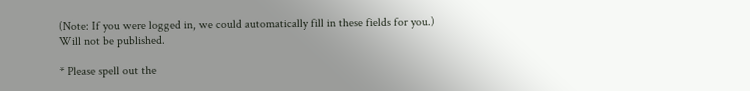(Note: If you were logged in, we could automatically fill in these fields for you.)
Will not be published.

* Please spell out the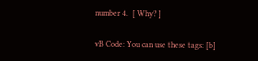number 4.  [ Why? ]

vB Code: You can use these tags: [b]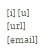[i] [u] [url] [email]